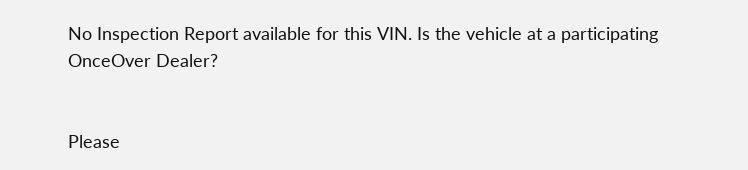No Inspection Report available for this VIN. Is the vehicle at a participating OnceOver Dealer?


Please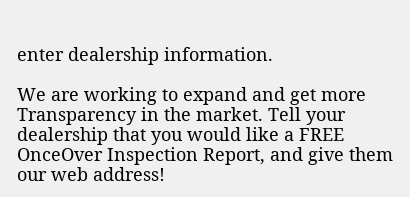enter dealership information.

We are working to expand and get more Transparency in the market. Tell your dealership that you would like a FREE OnceOver Inspection Report, and give them our web address!